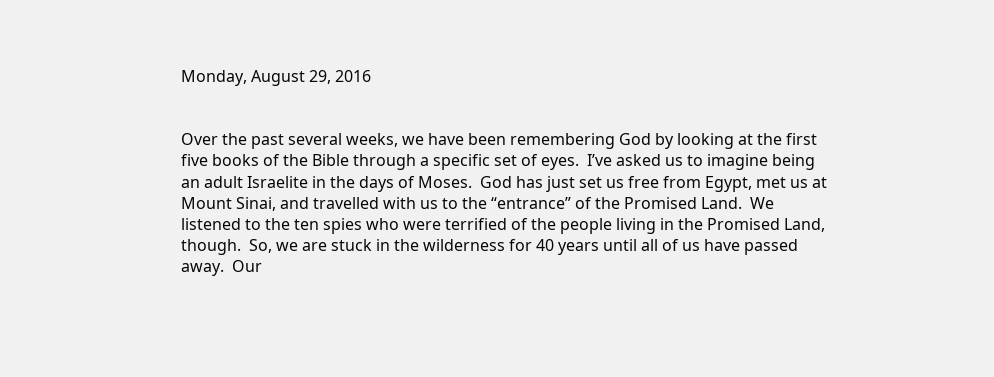Monday, August 29, 2016


Over the past several weeks, we have been remembering God by looking at the first five books of the Bible through a specific set of eyes.  I’ve asked us to imagine being an adult Israelite in the days of Moses.  God has just set us free from Egypt, met us at Mount Sinai, and travelled with us to the “entrance” of the Promised Land.  We listened to the ten spies who were terrified of the people living in the Promised Land, though.  So, we are stuck in the wilderness for 40 years until all of us have passed away.  Our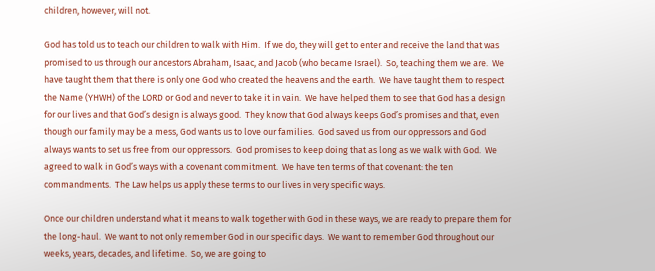children, however, will not.

God has told us to teach our children to walk with Him.  If we do, they will get to enter and receive the land that was promised to us through our ancestors Abraham, Isaac, and Jacob (who became Israel).  So, teaching them we are.  We have taught them that there is only one God who created the heavens and the earth.  We have taught them to respect the Name (YHWH) of the LORD or God and never to take it in vain.  We have helped them to see that God has a design for our lives and that God’s design is always good.  They know that God always keeps God’s promises and that, even though our family may be a mess, God wants us to love our families.  God saved us from our oppressors and God always wants to set us free from our oppressors.  God promises to keep doing that as long as we walk with God.  We agreed to walk in God’s ways with a covenant commitment.  We have ten terms of that covenant: the ten commandments.  The Law helps us apply these terms to our lives in very specific ways.

Once our children understand what it means to walk together with God in these ways, we are ready to prepare them for the long-haul.  We want to not only remember God in our specific days.  We want to remember God throughout our weeks, years, decades, and lifetime.  So, we are going to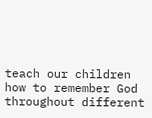teach our children how to remember God throughout different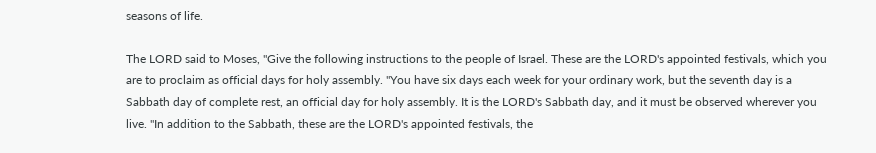seasons of life.

The LORD said to Moses, "Give the following instructions to the people of Israel. These are the LORD's appointed festivals, which you are to proclaim as official days for holy assembly. "You have six days each week for your ordinary work, but the seventh day is a Sabbath day of complete rest, an official day for holy assembly. It is the LORD's Sabbath day, and it must be observed wherever you live. "In addition to the Sabbath, these are the LORD's appointed festivals, the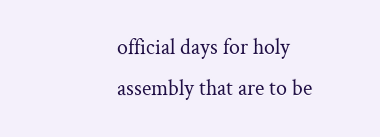official days for holy assembly that are to be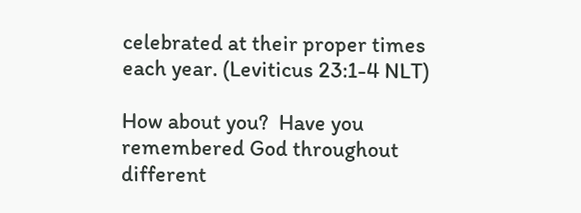celebrated at their proper times each year. (Leviticus 23:1-4 NLT)

How about you?  Have you remembered God throughout different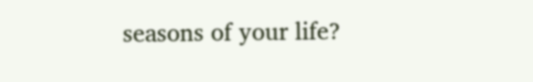seasons of your life?